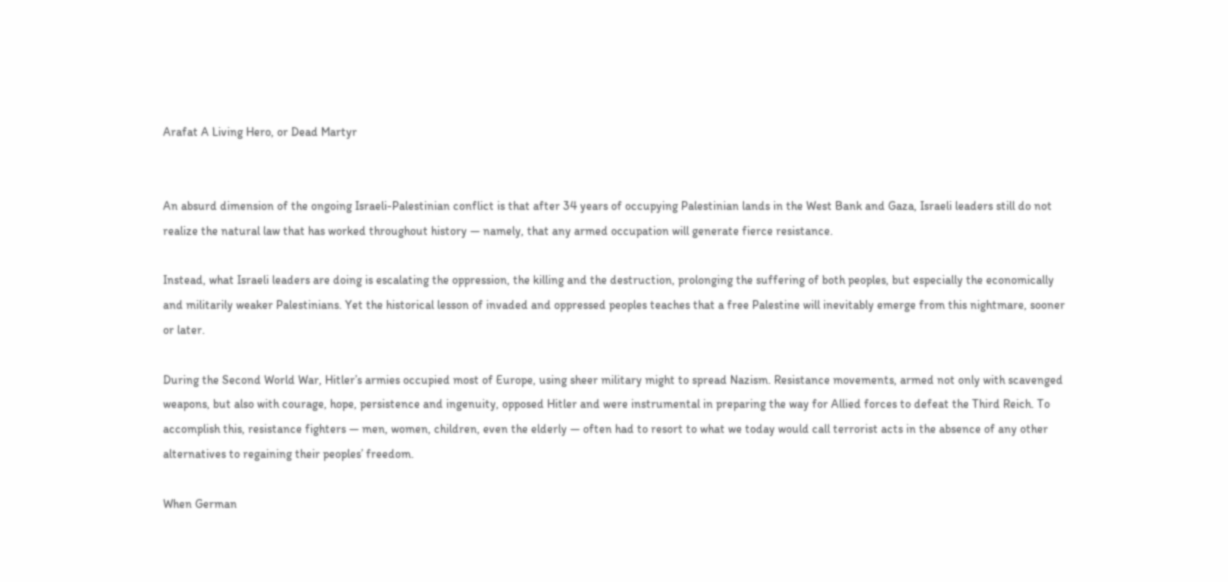Arafat A Living Hero, or Dead Martyr


An absurd dimension of the ongoing Israeli-Palestinian conflict is that after 34 years of occupying Palestinian lands in the West Bank and Gaza, Israeli leaders still do not realize the natural law that has worked throughout history — namely, that any armed occupation will generate fierce resistance.

Instead, what Israeli leaders are doing is escalating the oppression, the killing and the destruction, prolonging the suffering of both peoples, but especially the economically and militarily weaker Palestinians. Yet the historical lesson of invaded and oppressed peoples teaches that a free Palestine will inevitably emerge from this nightmare, sooner or later.

During the Second World War, Hitler’s armies occupied most of Europe, using sheer military might to spread Nazism. Resistance movements, armed not only with scavenged weapons, but also with courage, hope, persistence and ingenuity, opposed Hitler and were instrumental in preparing the way for Allied forces to defeat the Third Reich. To accomplish this, resistance fighters — men, women, children, even the elderly — often had to resort to what we today would call terrorist acts in the absence of any other alternatives to regaining their peoples’ freedom.

When German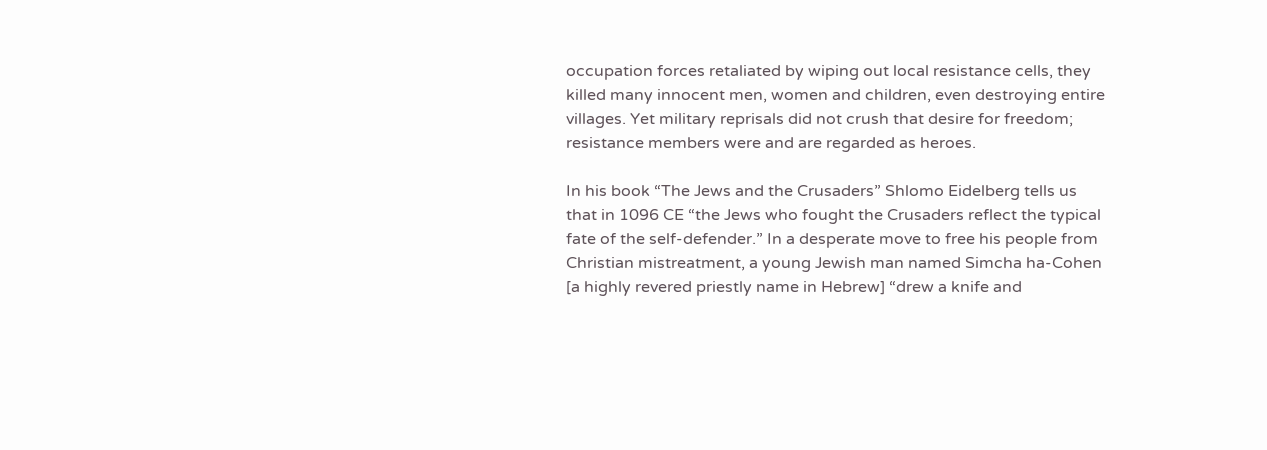occupation forces retaliated by wiping out local resistance cells, they killed many innocent men, women and children, even destroying entire villages. Yet military reprisals did not crush that desire for freedom; resistance members were and are regarded as heroes.

In his book “The Jews and the Crusaders” Shlomo Eidelberg tells us that in 1096 CE “the Jews who fought the Crusaders reflect the typical fate of the self-defender.” In a desperate move to free his people from Christian mistreatment, a young Jewish man named Simcha ha-Cohen [a highly revered priestly name in Hebrew] “drew a knife and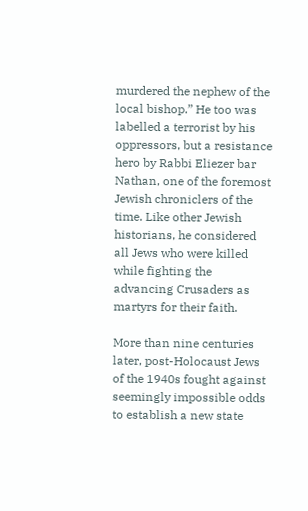murdered the nephew of the local bishop.” He too was labelled a terrorist by his oppressors, but a resistance hero by Rabbi Eliezer bar Nathan, one of the foremost Jewish chroniclers of the time. Like other Jewish historians, he considered all Jews who were killed while fighting the advancing Crusaders as martyrs for their faith.

More than nine centuries later, post-Holocaust Jews of the 1940s fought against seemingly impossible odds to establish a new state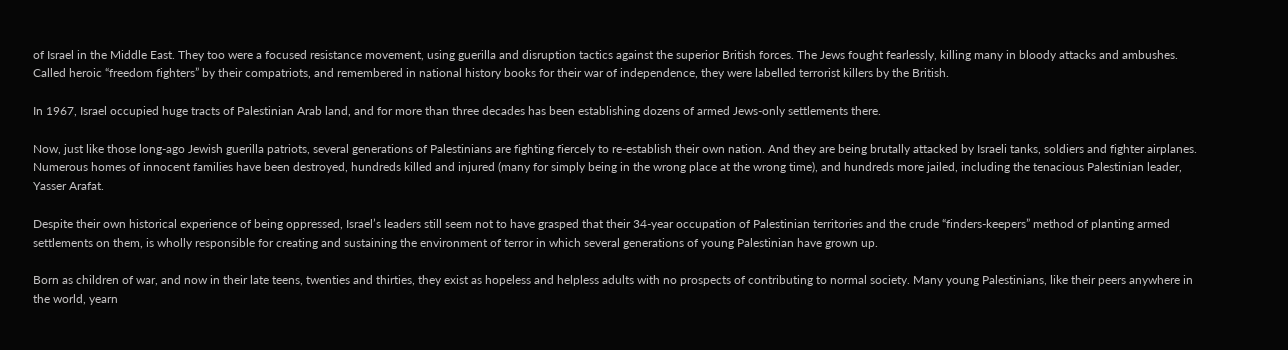of Israel in the Middle East. They too were a focused resistance movement, using guerilla and disruption tactics against the superior British forces. The Jews fought fearlessly, killing many in bloody attacks and ambushes. Called heroic “freedom fighters” by their compatriots, and remembered in national history books for their war of independence, they were labelled terrorist killers by the British.

In 1967, Israel occupied huge tracts of Palestinian Arab land, and for more than three decades has been establishing dozens of armed Jews-only settlements there.

Now, just like those long-ago Jewish guerilla patriots, several generations of Palestinians are fighting fiercely to re-establish their own nation. And they are being brutally attacked by Israeli tanks, soldiers and fighter airplanes. Numerous homes of innocent families have been destroyed, hundreds killed and injured (many for simply being in the wrong place at the wrong time), and hundreds more jailed, including the tenacious Palestinian leader, Yasser Arafat.

Despite their own historical experience of being oppressed, Israel’s leaders still seem not to have grasped that their 34-year occupation of Palestinian territories and the crude “finders-keepers” method of planting armed settlements on them, is wholly responsible for creating and sustaining the environment of terror in which several generations of young Palestinian have grown up.

Born as children of war, and now in their late teens, twenties and thirties, they exist as hopeless and helpless adults with no prospects of contributing to normal society. Many young Palestinians, like their peers anywhere in the world, yearn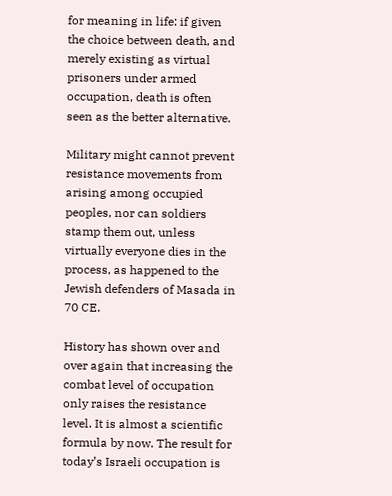for meaning in life: if given the choice between death, and merely existing as virtual prisoners under armed occupation, death is often seen as the better alternative.

Military might cannot prevent resistance movements from arising among occupied peoples, nor can soldiers stamp them out, unless virtually everyone dies in the process, as happened to the Jewish defenders of Masada in 70 CE.

History has shown over and over again that increasing the combat level of occupation only raises the resistance level. It is almost a scientific formula by now. The result for today’s Israeli occupation is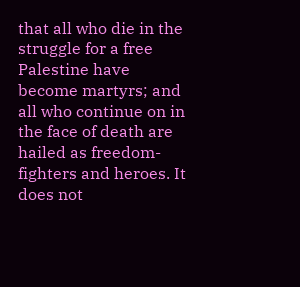that all who die in the struggle for a free Palestine have become martyrs; and all who continue on in the face of death are hailed as freedom-fighters and heroes. It does not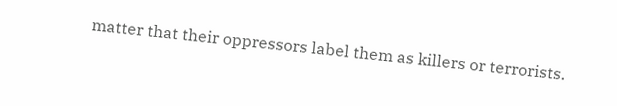matter that their oppressors label them as killers or terrorists.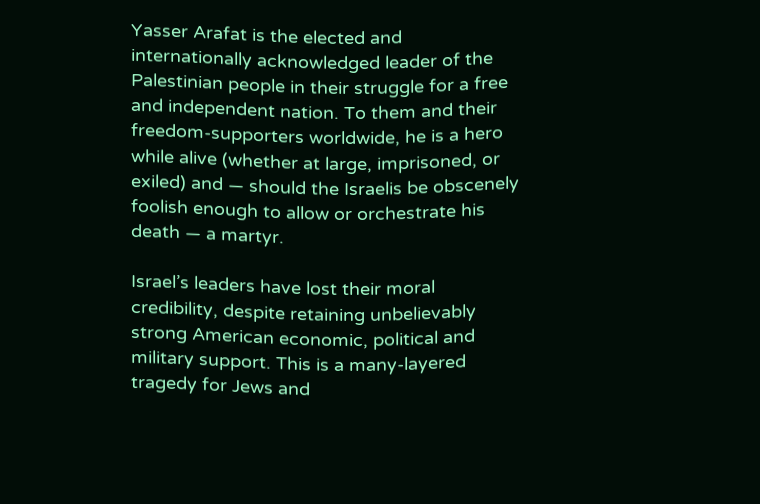Yasser Arafat is the elected and internationally acknowledged leader of the Palestinian people in their struggle for a free and independent nation. To them and their freedom-supporters worldwide, he is a hero while alive (whether at large, imprisoned, or exiled) and — should the Israelis be obscenely foolish enough to allow or orchestrate his death — a martyr.

Israel’s leaders have lost their moral credibility, despite retaining unbelievably strong American economic, political and military support. This is a many-layered tragedy for Jews and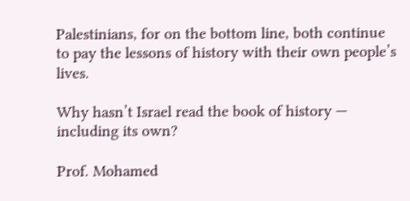Palestinians, for on the bottom line, both continue to pay the lessons of history with their own people’s lives.

Why hasn’t Israel read the book of history — including its own?

Prof. Mohamed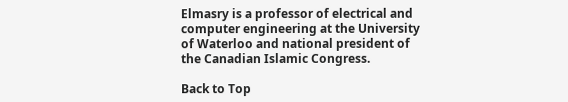Elmasry is a professor of electrical and computer engineering at the University of Waterloo and national president of the Canadian Islamic Congress.

Back to Top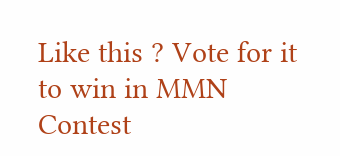Like this ? Vote for it to win in MMN Contest